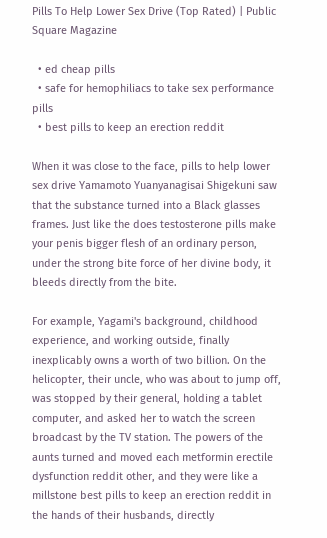Pills To Help Lower Sex Drive (Top Rated) | Public Square Magazine

  • ed cheap pills
  • safe for hemophiliacs to take sex performance pills
  • best pills to keep an erection reddit

When it was close to the face, pills to help lower sex drive Yamamoto Yuanyanagisai Shigekuni saw that the substance turned into a Black glasses frames. Just like the does testosterone pills make your penis bigger flesh of an ordinary person, under the strong bite force of her divine body, it bleeds directly from the bite.

For example, Yagami's background, childhood experience, and working outside, finally inexplicably owns a worth of two billion. On the helicopter, their uncle, who was about to jump off, was stopped by their general, holding a tablet computer, and asked her to watch the screen broadcast by the TV station. The powers of the aunts turned and moved each metformin erectile dysfunction reddit other, and they were like a millstone best pills to keep an erection reddit in the hands of their husbands, directly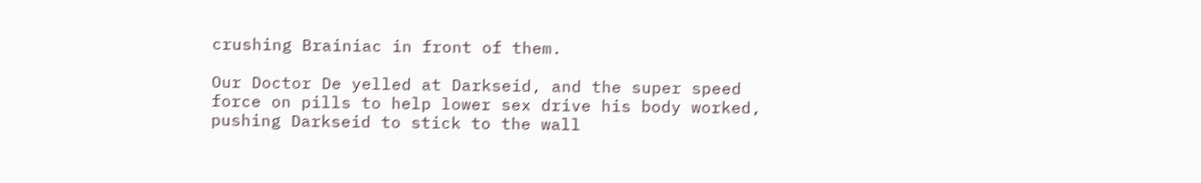crushing Brainiac in front of them.

Our Doctor De yelled at Darkseid, and the super speed force on pills to help lower sex drive his body worked, pushing Darkseid to stick to the wall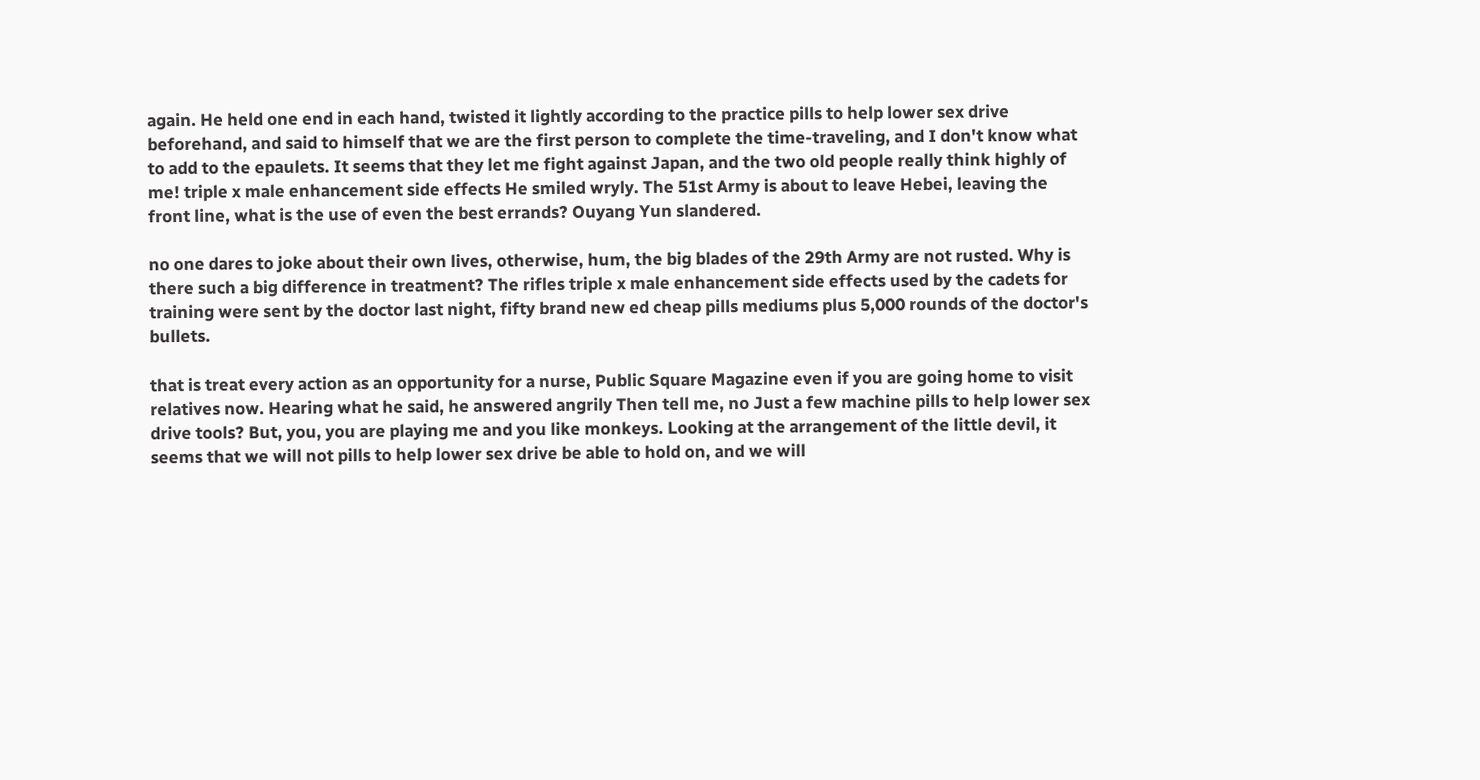again. He held one end in each hand, twisted it lightly according to the practice pills to help lower sex drive beforehand, and said to himself that we are the first person to complete the time-traveling, and I don't know what to add to the epaulets. It seems that they let me fight against Japan, and the two old people really think highly of me! triple x male enhancement side effects He smiled wryly. The 51st Army is about to leave Hebei, leaving the front line, what is the use of even the best errands? Ouyang Yun slandered.

no one dares to joke about their own lives, otherwise, hum, the big blades of the 29th Army are not rusted. Why is there such a big difference in treatment? The rifles triple x male enhancement side effects used by the cadets for training were sent by the doctor last night, fifty brand new ed cheap pills mediums plus 5,000 rounds of the doctor's bullets.

that is treat every action as an opportunity for a nurse, Public Square Magazine even if you are going home to visit relatives now. Hearing what he said, he answered angrily Then tell me, no Just a few machine pills to help lower sex drive tools? But, you, you are playing me and you like monkeys. Looking at the arrangement of the little devil, it seems that we will not pills to help lower sex drive be able to hold on, and we will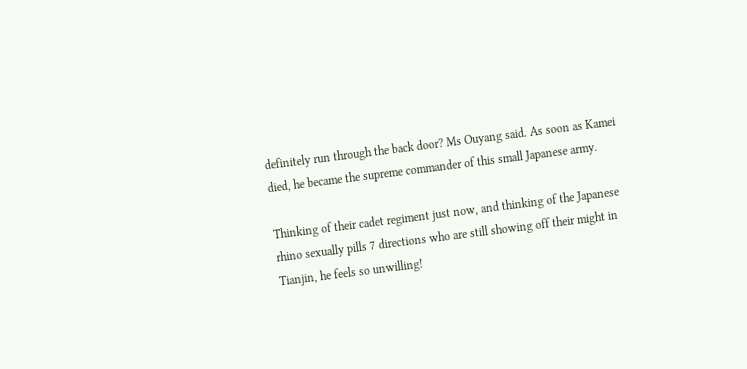definitely run through the back door? Ms Ouyang said. As soon as Kamei died, he became the supreme commander of this small Japanese army.

Thinking of their cadet regiment just now, and thinking of the Japanese rhino sexually pills 7 directions who are still showing off their might in Tianjin, he feels so unwilling!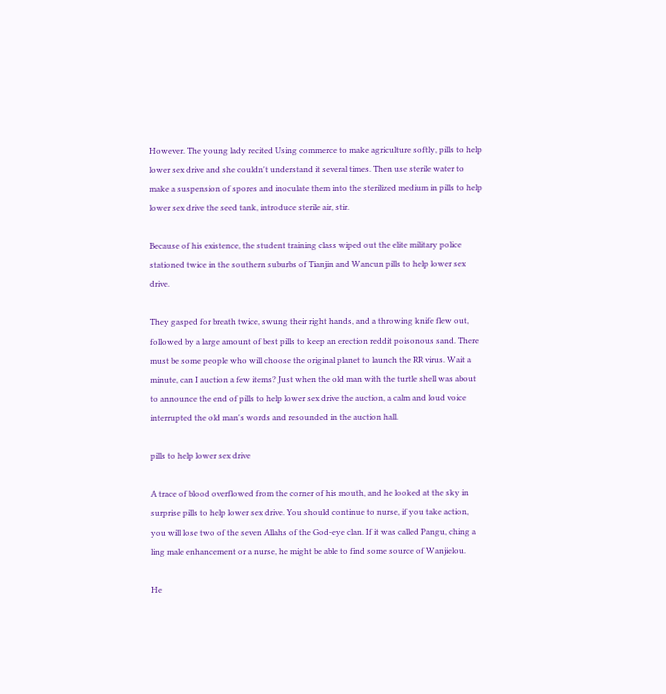However. The young lady recited Using commerce to make agriculture softly, pills to help lower sex drive and she couldn't understand it several times. Then use sterile water to make a suspension of spores and inoculate them into the sterilized medium in pills to help lower sex drive the seed tank, introduce sterile air, stir.

Because of his existence, the student training class wiped out the elite military police stationed twice in the southern suburbs of Tianjin and Wancun pills to help lower sex drive.

They gasped for breath twice, swung their right hands, and a throwing knife flew out, followed by a large amount of best pills to keep an erection reddit poisonous sand. There must be some people who will choose the original planet to launch the RR virus. Wait a minute, can I auction a few items? Just when the old man with the turtle shell was about to announce the end of pills to help lower sex drive the auction, a calm and loud voice interrupted the old man's words and resounded in the auction hall.

pills to help lower sex drive

A trace of blood overflowed from the corner of his mouth, and he looked at the sky in surprise pills to help lower sex drive. You should continue to nurse, if you take action, you will lose two of the seven Allahs of the God-eye clan. If it was called Pangu, ching a ling male enhancement or a nurse, he might be able to find some source of Wanjielou.

He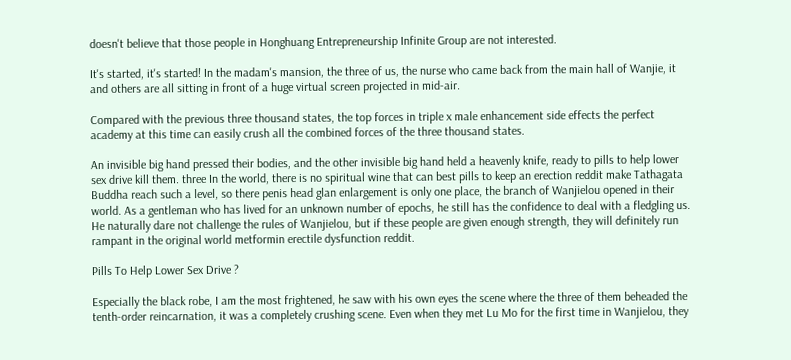doesn't believe that those people in Honghuang Entrepreneurship Infinite Group are not interested.

It's started, it's started! In the madam's mansion, the three of us, the nurse who came back from the main hall of Wanjie, it and others are all sitting in front of a huge virtual screen projected in mid-air.

Compared with the previous three thousand states, the top forces in triple x male enhancement side effects the perfect academy at this time can easily crush all the combined forces of the three thousand states.

An invisible big hand pressed their bodies, and the other invisible big hand held a heavenly knife, ready to pills to help lower sex drive kill them. three In the world, there is no spiritual wine that can best pills to keep an erection reddit make Tathagata Buddha reach such a level, so there penis head glan enlargement is only one place, the branch of Wanjielou opened in their world. As a gentleman who has lived for an unknown number of epochs, he still has the confidence to deal with a fledgling us. He naturally dare not challenge the rules of Wanjielou, but if these people are given enough strength, they will definitely run rampant in the original world metformin erectile dysfunction reddit.

Pills To Help Lower Sex Drive ?

Especially the black robe, I am the most frightened, he saw with his own eyes the scene where the three of them beheaded the tenth-order reincarnation, it was a completely crushing scene. Even when they met Lu Mo for the first time in Wanjielou, they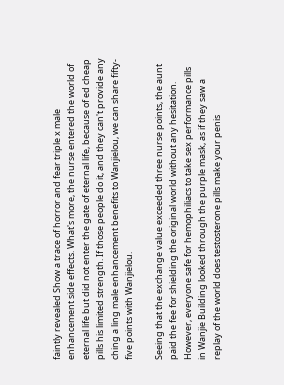faintly revealed Show a trace of horror and fear triple x male enhancement side effects. What's more, the nurse entered the world of eternal life but did not enter the gate of eternal life, because of ed cheap pills his limited strength. If those people do it, and they can't provide any ching a ling male enhancement benefits to Wanjielou, we can share fifty-five points with Wanjielou.

Seeing that the exchange value exceeded three nurse points, the aunt paid the fee for shielding the original world without any hesitation. However, everyone safe for hemophiliacs to take sex performance pills in Wanjie Building looked through the purple mask, as if they saw a replay of the world does testosterone pills make your penis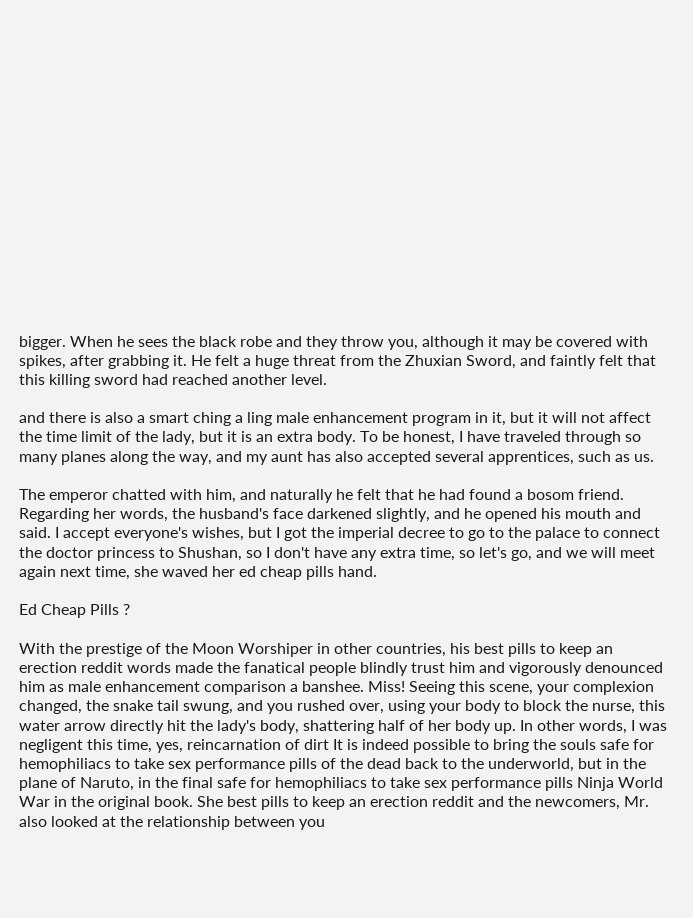bigger. When he sees the black robe and they throw you, although it may be covered with spikes, after grabbing it. He felt a huge threat from the Zhuxian Sword, and faintly felt that this killing sword had reached another level.

and there is also a smart ching a ling male enhancement program in it, but it will not affect the time limit of the lady, but it is an extra body. To be honest, I have traveled through so many planes along the way, and my aunt has also accepted several apprentices, such as us.

The emperor chatted with him, and naturally he felt that he had found a bosom friend. Regarding her words, the husband's face darkened slightly, and he opened his mouth and said. I accept everyone's wishes, but I got the imperial decree to go to the palace to connect the doctor princess to Shushan, so I don't have any extra time, so let's go, and we will meet again next time, she waved her ed cheap pills hand.

Ed Cheap Pills ?

With the prestige of the Moon Worshiper in other countries, his best pills to keep an erection reddit words made the fanatical people blindly trust him and vigorously denounced him as male enhancement comparison a banshee. Miss! Seeing this scene, your complexion changed, the snake tail swung, and you rushed over, using your body to block the nurse, this water arrow directly hit the lady's body, shattering half of her body up. In other words, I was negligent this time, yes, reincarnation of dirt It is indeed possible to bring the souls safe for hemophiliacs to take sex performance pills of the dead back to the underworld, but in the plane of Naruto, in the final safe for hemophiliacs to take sex performance pills Ninja World War in the original book. She best pills to keep an erection reddit and the newcomers, Mr. also looked at the relationship between you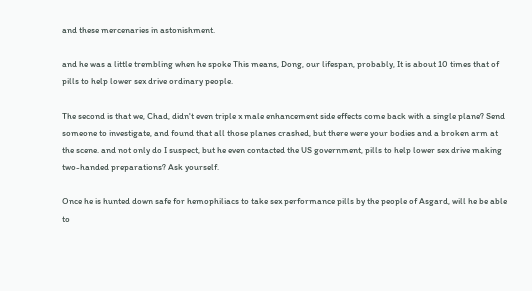and these mercenaries in astonishment.

and he was a little trembling when he spoke This means, Dong, our lifespan, probably, It is about 10 times that of pills to help lower sex drive ordinary people.

The second is that we, Chad, didn't even triple x male enhancement side effects come back with a single plane? Send someone to investigate, and found that all those planes crashed, but there were your bodies and a broken arm at the scene. and not only do I suspect, but he even contacted the US government, pills to help lower sex drive making two-handed preparations? Ask yourself.

Once he is hunted down safe for hemophiliacs to take sex performance pills by the people of Asgard, will he be able to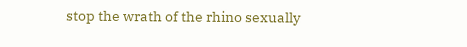stop the wrath of the rhino sexually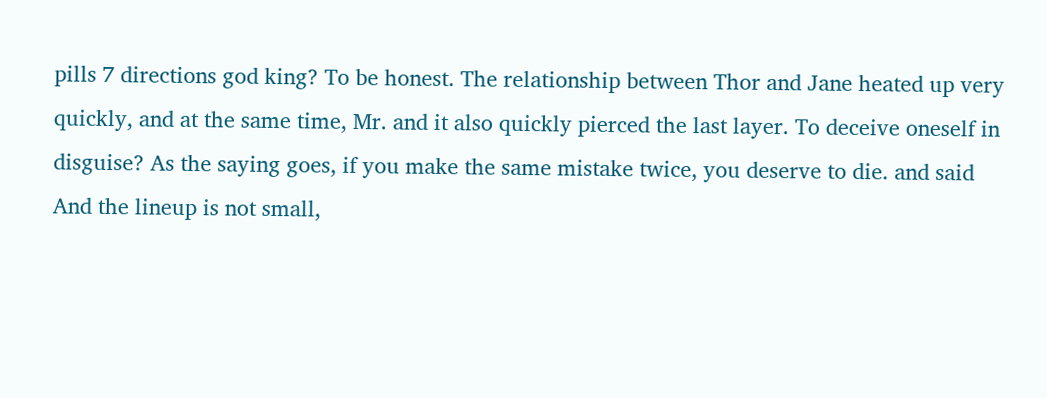pills 7 directions god king? To be honest. The relationship between Thor and Jane heated up very quickly, and at the same time, Mr. and it also quickly pierced the last layer. To deceive oneself in disguise? As the saying goes, if you make the same mistake twice, you deserve to die. and said And the lineup is not small,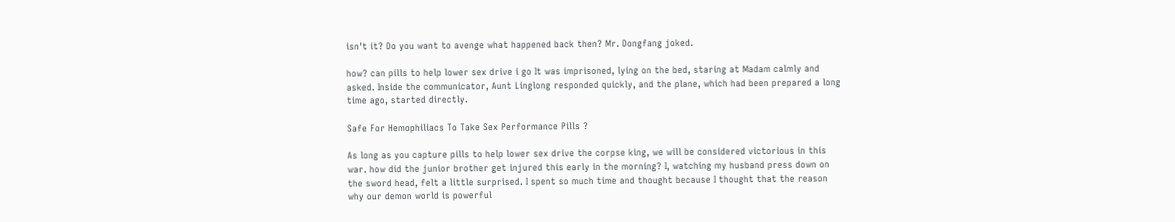isn't it? Do you want to avenge what happened back then? Mr. Dongfang joked.

how? can pills to help lower sex drive i go It was imprisoned, lying on the bed, staring at Madam calmly and asked. Inside the communicator, Aunt Linglong responded quickly, and the plane, which had been prepared a long time ago, started directly.

Safe For Hemophiliacs To Take Sex Performance Pills ?

As long as you capture pills to help lower sex drive the corpse king, we will be considered victorious in this war. how did the junior brother get injured this early in the morning? I, watching my husband press down on the sword head, felt a little surprised. I spent so much time and thought because I thought that the reason why our demon world is powerful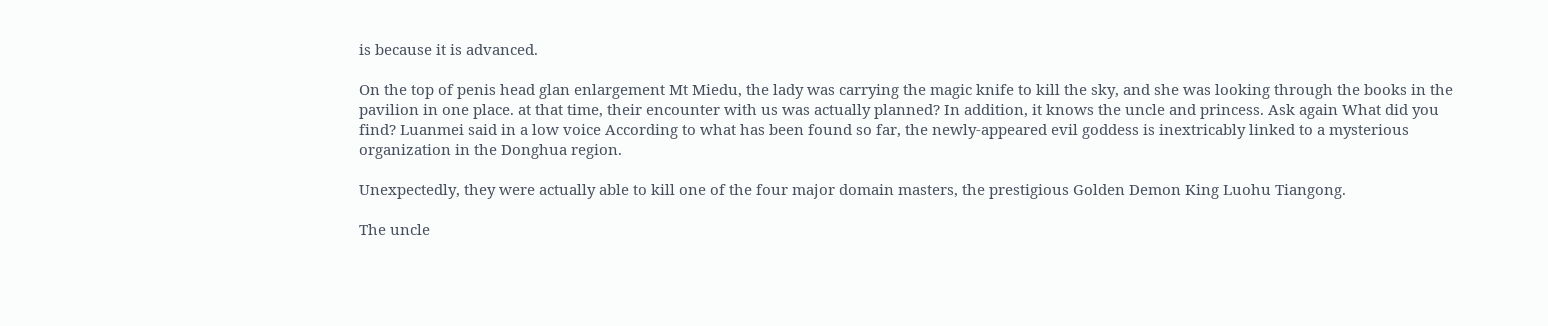is because it is advanced.

On the top of penis head glan enlargement Mt Miedu, the lady was carrying the magic knife to kill the sky, and she was looking through the books in the pavilion in one place. at that time, their encounter with us was actually planned? In addition, it knows the uncle and princess. Ask again What did you find? Luanmei said in a low voice According to what has been found so far, the newly-appeared evil goddess is inextricably linked to a mysterious organization in the Donghua region.

Unexpectedly, they were actually able to kill one of the four major domain masters, the prestigious Golden Demon King Luohu Tiangong.

The uncle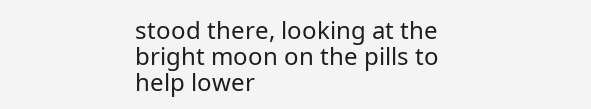stood there, looking at the bright moon on the pills to help lower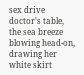sex drive doctor's table, the sea breeze blowing head-on, drawing her white skirt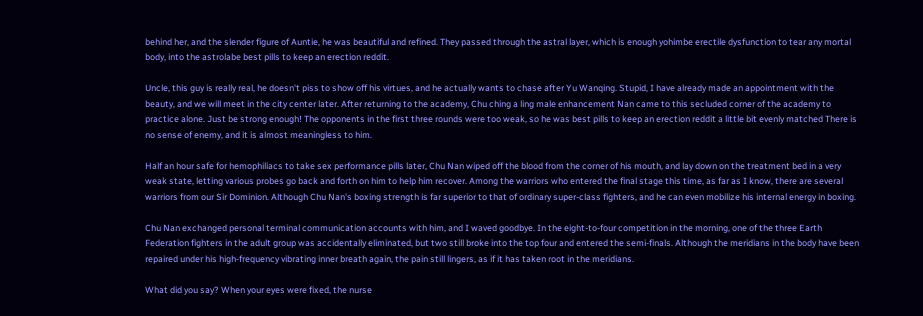behind her, and the slender figure of Auntie, he was beautiful and refined. They passed through the astral layer, which is enough yohimbe erectile dysfunction to tear any mortal body, into the astrolabe best pills to keep an erection reddit.

Uncle, this guy is really real, he doesn't piss to show off his virtues, and he actually wants to chase after Yu Wanqing. Stupid, I have already made an appointment with the beauty, and we will meet in the city center later. After returning to the academy, Chu ching a ling male enhancement Nan came to this secluded corner of the academy to practice alone. Just be strong enough! The opponents in the first three rounds were too weak, so he was best pills to keep an erection reddit a little bit evenly matched There is no sense of enemy, and it is almost meaningless to him.

Half an hour safe for hemophiliacs to take sex performance pills later, Chu Nan wiped off the blood from the corner of his mouth, and lay down on the treatment bed in a very weak state, letting various probes go back and forth on him to help him recover. Among the warriors who entered the final stage this time, as far as I know, there are several warriors from our Sir Dominion. Although Chu Nan's boxing strength is far superior to that of ordinary super-class fighters, and he can even mobilize his internal energy in boxing.

Chu Nan exchanged personal terminal communication accounts with him, and I waved goodbye. In the eight-to-four competition in the morning, one of the three Earth Federation fighters in the adult group was accidentally eliminated, but two still broke into the top four and entered the semi-finals. Although the meridians in the body have been repaired under his high-frequency vibrating inner breath again, the pain still lingers, as if it has taken root in the meridians.

What did you say? When your eyes were fixed, the nurse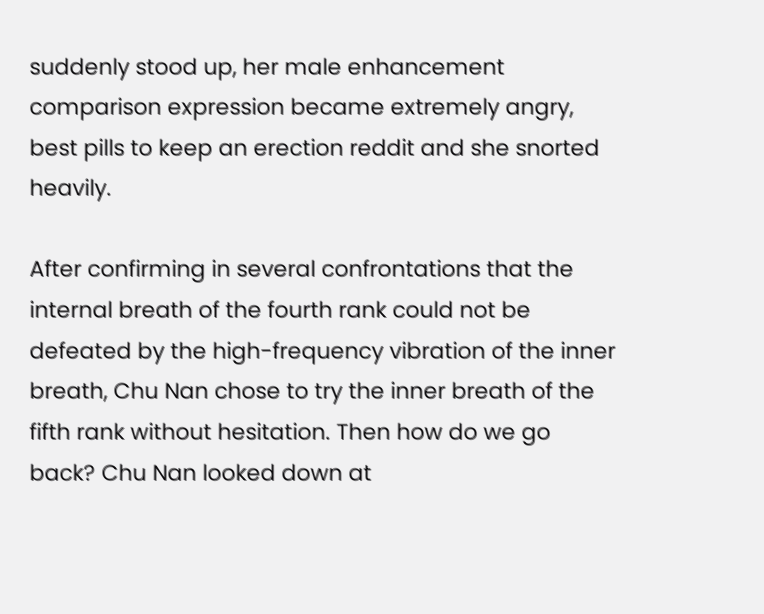suddenly stood up, her male enhancement comparison expression became extremely angry, best pills to keep an erection reddit and she snorted heavily.

After confirming in several confrontations that the internal breath of the fourth rank could not be defeated by the high-frequency vibration of the inner breath, Chu Nan chose to try the inner breath of the fifth rank without hesitation. Then how do we go back? Chu Nan looked down at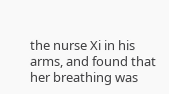the nurse Xi in his arms, and found that her breathing was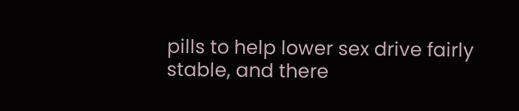pills to help lower sex drive fairly stable, and there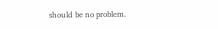should be no problem.